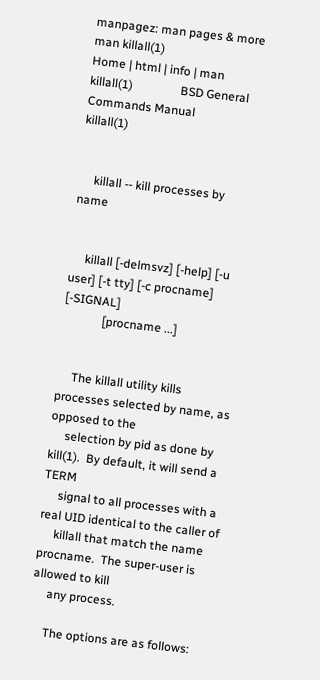manpagez: man pages & more
man killall(1)
Home | html | info | man
killall(1)                BSD General Commands Manual               killall(1)


     killall -- kill processes by name


     killall [-delmsvz] [-help] [-u user] [-t tty] [-c procname] [-SIGNAL]
             [procname ...]


     The killall utility kills processes selected by name, as opposed to the
     selection by pid as done by kill(1).  By default, it will send a TERM
     signal to all processes with a real UID identical to the caller of
     killall that match the name procname.  The super-user is allowed to kill
     any process.

     The options are as follows: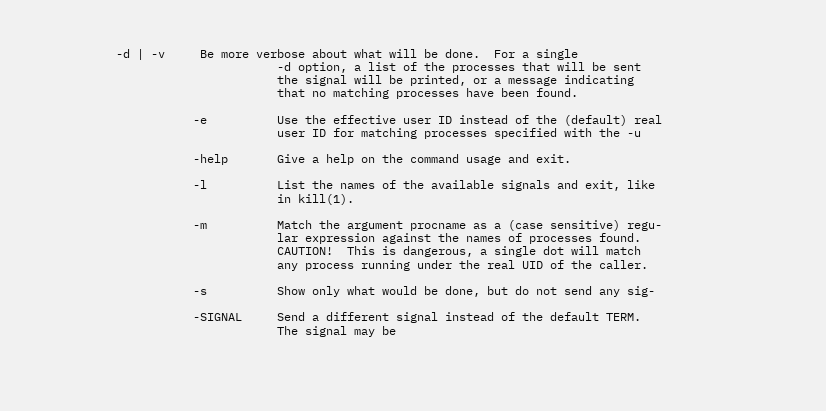-d | -v     Be more verbose about what will be done.  For a single
                       -d option, a list of the processes that will be sent
                       the signal will be printed, or a message indicating
                       that no matching processes have been found.

           -e          Use the effective user ID instead of the (default) real
                       user ID for matching processes specified with the -u

           -help       Give a help on the command usage and exit.

           -l          List the names of the available signals and exit, like
                       in kill(1).

           -m          Match the argument procname as a (case sensitive) regu-
                       lar expression against the names of processes found.
                       CAUTION!  This is dangerous, a single dot will match
                       any process running under the real UID of the caller.

           -s          Show only what would be done, but do not send any sig-

           -SIGNAL     Send a different signal instead of the default TERM.
                       The signal may be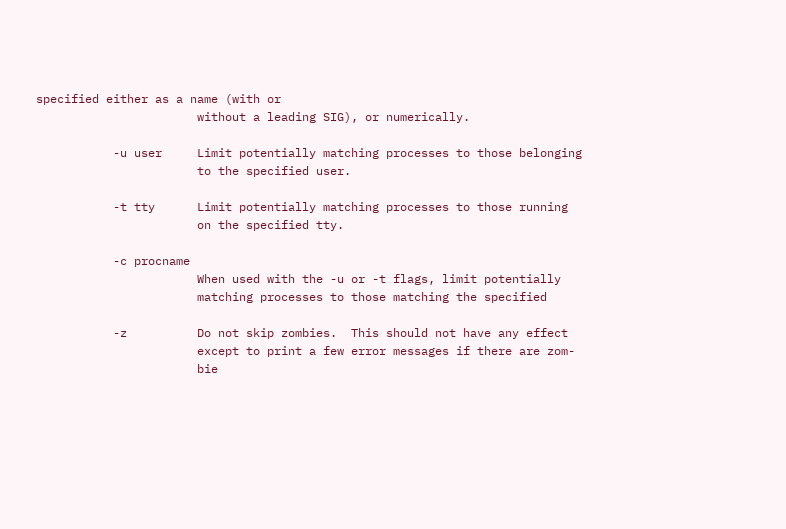specified either as a name (with or
                       without a leading SIG), or numerically.

           -u user     Limit potentially matching processes to those belonging
                       to the specified user.

           -t tty      Limit potentially matching processes to those running
                       on the specified tty.

           -c procname
                       When used with the -u or -t flags, limit potentially
                       matching processes to those matching the specified

           -z          Do not skip zombies.  This should not have any effect
                       except to print a few error messages if there are zom-
                       bie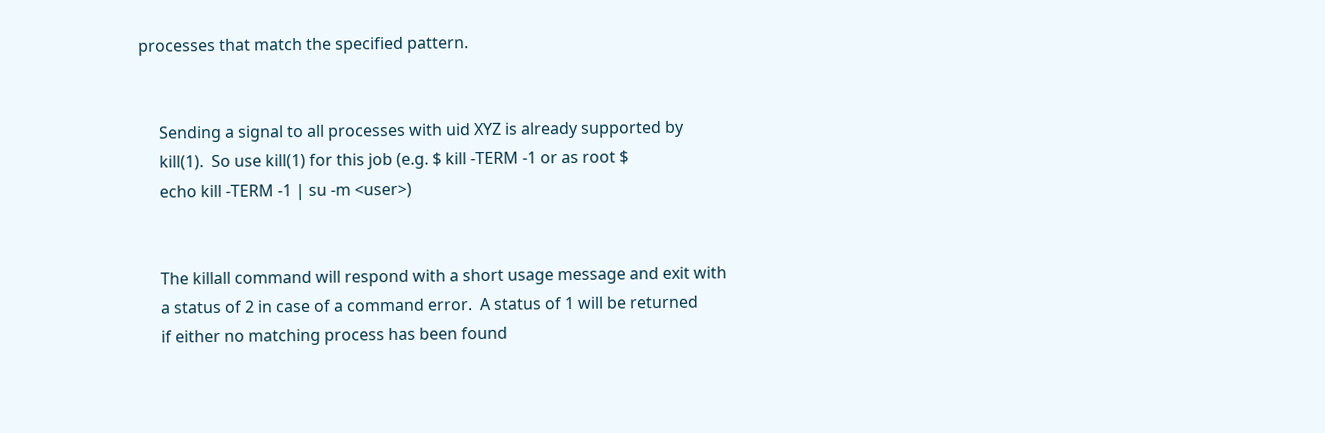processes that match the specified pattern.


     Sending a signal to all processes with uid XYZ is already supported by
     kill(1).  So use kill(1) for this job (e.g. $ kill -TERM -1 or as root $
     echo kill -TERM -1 | su -m <user>)


     The killall command will respond with a short usage message and exit with
     a status of 2 in case of a command error.  A status of 1 will be returned
     if either no matching process has been found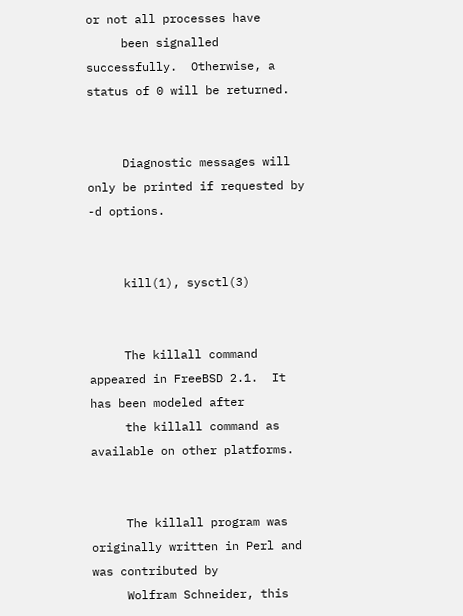or not all processes have
     been signalled successfully.  Otherwise, a status of 0 will be returned.


     Diagnostic messages will only be printed if requested by -d options.


     kill(1), sysctl(3)


     The killall command appeared in FreeBSD 2.1.  It has been modeled after
     the killall command as available on other platforms.


     The killall program was originally written in Perl and was contributed by
     Wolfram Schneider, this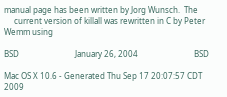manual page has been written by Jorg Wunsch.  The
     current version of killall was rewritten in C by Peter Wemm using

BSD                            January 26, 2004                            BSD

Mac OS X 10.6 - Generated Thu Sep 17 20:07:57 CDT 2009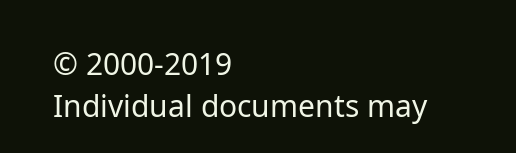© 2000-2019
Individual documents may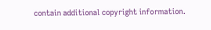contain additional copyright information.